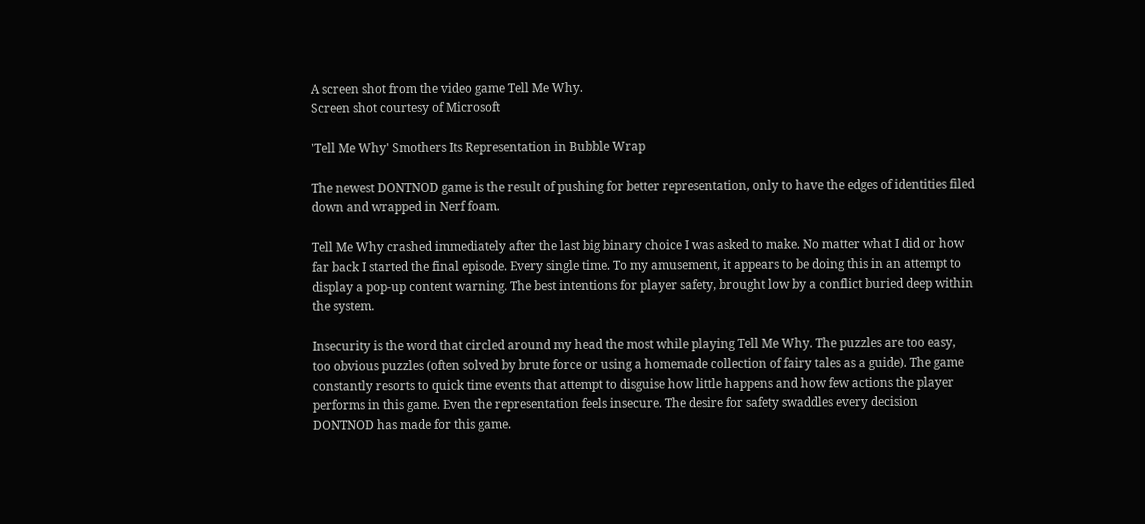A screen shot from the video game Tell Me Why.
Screen shot courtesy of Microsoft

'Tell Me Why' Smothers Its Representation in Bubble Wrap

The newest DONTNOD game is the result of pushing for better representation, only to have the edges of identities filed down and wrapped in Nerf foam.

Tell Me Why crashed immediately after the last big binary choice I was asked to make. No matter what I did or how far back I started the final episode. Every single time. To my amusement, it appears to be doing this in an attempt to display a pop-up content warning. The best intentions for player safety, brought low by a conflict buried deep within the system.

Insecurity is the word that circled around my head the most while playing Tell Me Why. The puzzles are too easy, too obvious puzzles (often solved by brute force or using a homemade collection of fairy tales as a guide). The game constantly resorts to quick time events that attempt to disguise how little happens and how few actions the player performs in this game. Even the representation feels insecure. The desire for safety swaddles every decision DONTNOD has made for this game.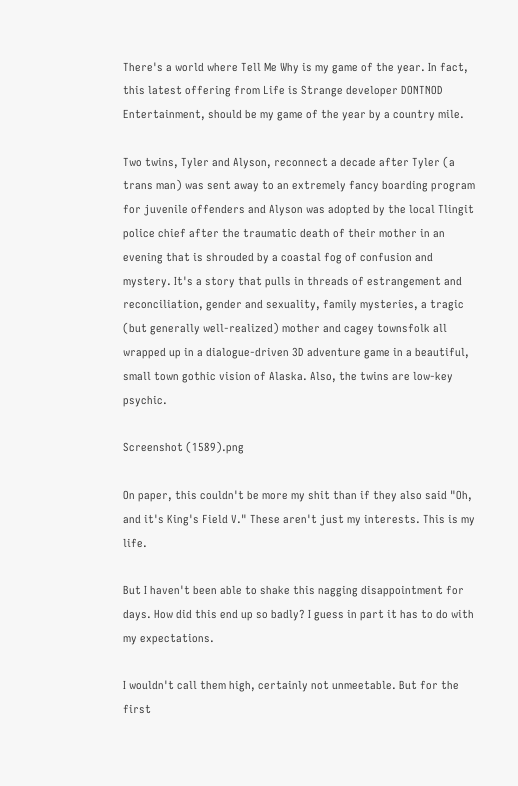There's a world where Tell Me Why is my game of the year. In fact, this latest offering from Life is Strange developer DONTNOD Entertainment, should be my game of the year by a country mile.

Two twins, Tyler and Alyson, reconnect a decade after Tyler (a trans man) was sent away to an extremely fancy boarding program for juvenile offenders and Alyson was adopted by the local Tlingit police chief after the traumatic death of their mother in an evening that is shrouded by a coastal fog of confusion and mystery. It's a story that pulls in threads of estrangement and reconciliation, gender and sexuality, family mysteries, a tragic (but generally well-realized) mother and cagey townsfolk all wrapped up in a dialogue-driven 3D adventure game in a beautiful, small town gothic vision of Alaska. Also, the twins are low-key psychic.

Screenshot (1589).png

On paper, this couldn't be more my shit than if they also said "Oh, and it's King's Field V." These aren't just my interests. This is my life.

But I haven't been able to shake this nagging disappointment for days. How did this end up so badly? I guess in part it has to do with my expectations.

I wouldn't call them high, certainly not unmeetable. But for the first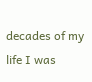decades of my life I was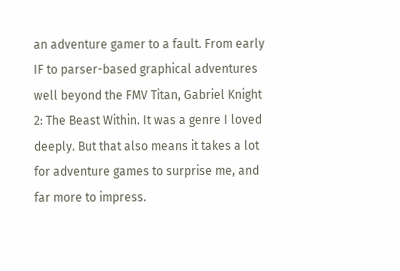an adventure gamer to a fault. From early IF to parser-based graphical adventures well beyond the FMV Titan, Gabriel Knight 2: The Beast Within. It was a genre I loved deeply. But that also means it takes a lot for adventure games to surprise me, and far more to impress.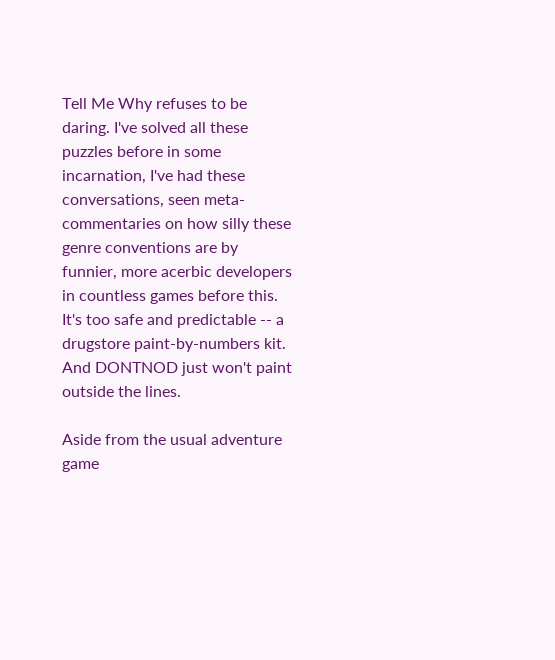Tell Me Why refuses to be daring. I've solved all these puzzles before in some incarnation, I've had these conversations, seen meta-commentaries on how silly these genre conventions are by funnier, more acerbic developers in countless games before this. It's too safe and predictable -- a drugstore paint-by-numbers kit. And DONTNOD just won't paint outside the lines.

Aside from the usual adventure game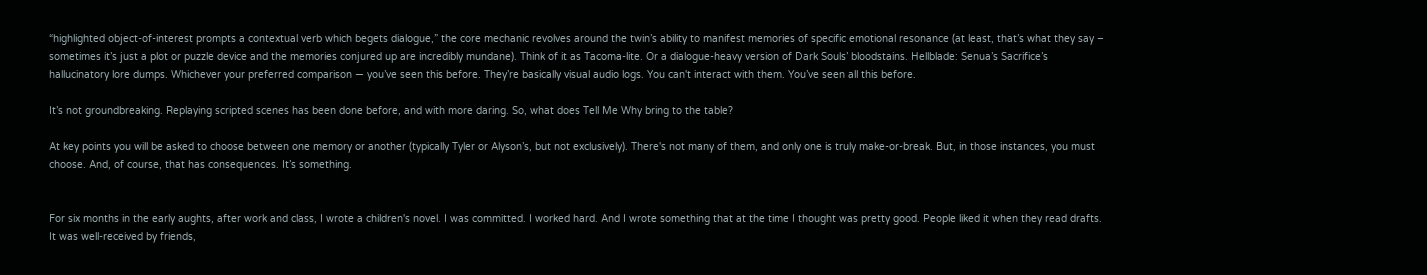“highlighted object-of-interest prompts a contextual verb which begets dialogue,” the core mechanic revolves around the twin’s ability to manifest memories of specific emotional resonance (at least, that’s what they say – sometimes it’s just a plot or puzzle device and the memories conjured up are incredibly mundane). Think of it as Tacoma-lite. Or a dialogue-heavy version of Dark Souls’ bloodstains. Hellblade: Senua’s Sacrifice’s hallucinatory lore dumps. Whichever your preferred comparison — you’ve seen this before. They’re basically visual audio logs. You can't interact with them. You’ve seen all this before.

It’s not groundbreaking. Replaying scripted scenes has been done before, and with more daring. So, what does Tell Me Why bring to the table?

At key points you will be asked to choose between one memory or another (typically Tyler or Alyson’s, but not exclusively). There's not many of them, and only one is truly make-or-break. But, in those instances, you must choose. And, of course, that has consequences. It’s something.


For six months in the early aughts, after work and class, I wrote a children's novel. I was committed. I worked hard. And I wrote something that at the time I thought was pretty good. People liked it when they read drafts. It was well-received by friends,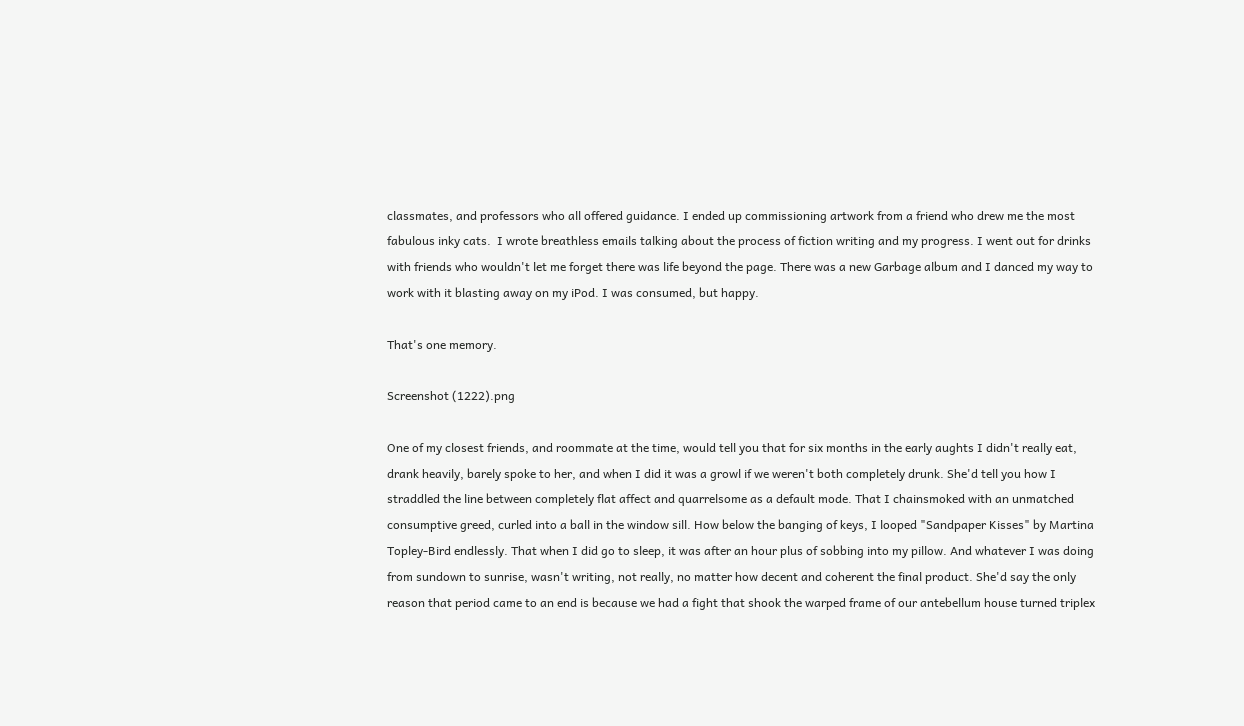classmates, and professors who all offered guidance. I ended up commissioning artwork from a friend who drew me the most fabulous inky cats.  I wrote breathless emails talking about the process of fiction writing and my progress. I went out for drinks with friends who wouldn't let me forget there was life beyond the page. There was a new Garbage album and I danced my way to work with it blasting away on my iPod. I was consumed, but happy.

That's one memory.

Screenshot (1222).png

One of my closest friends, and roommate at the time, would tell you that for six months in the early aughts I didn't really eat, drank heavily, barely spoke to her, and when I did it was a growl if we weren't both completely drunk. She'd tell you how I straddled the line between completely flat affect and quarrelsome as a default mode. That I chainsmoked with an unmatched consumptive greed, curled into a ball in the window sill. How below the banging of keys, I looped "Sandpaper Kisses" by Martina Topley-Bird endlessly. That when I did go to sleep, it was after an hour plus of sobbing into my pillow. And whatever I was doing from sundown to sunrise, wasn't writing, not really, no matter how decent and coherent the final product. She'd say the only reason that period came to an end is because we had a fight that shook the warped frame of our antebellum house turned triplex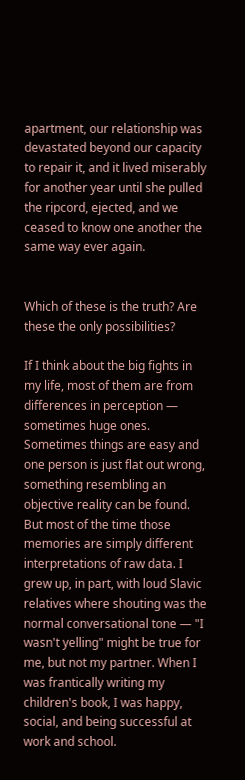apartment, our relationship was devastated beyond our capacity to repair it, and it lived miserably for another year until she pulled the ripcord, ejected, and we ceased to know one another the same way ever again.


Which of these is the truth? Are these the only possibilities?

If I think about the big fights in my life, most of them are from differences in perception — sometimes huge ones. Sometimes things are easy and one person is just flat out wrong, something resembling an objective reality can be found. But most of the time those memories are simply different interpretations of raw data. I grew up, in part, with loud Slavic relatives where shouting was the normal conversational tone — "I wasn't yelling" might be true for me, but not my partner. When I was frantically writing my children's book, I was happy, social, and being successful at work and school.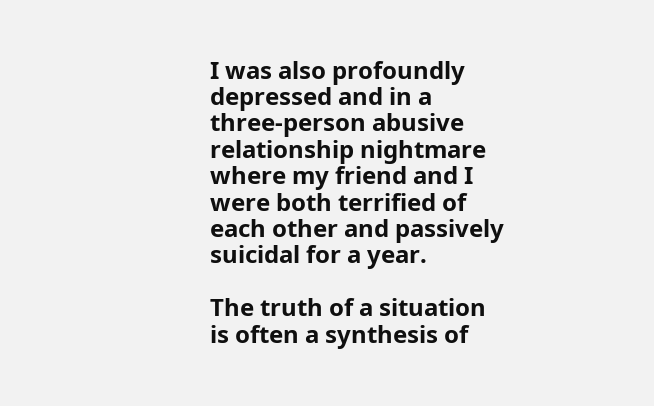I was also profoundly depressed and in a three-person abusive relationship nightmare where my friend and I were both terrified of each other and passively suicidal for a year.

The truth of a situation is often a synthesis of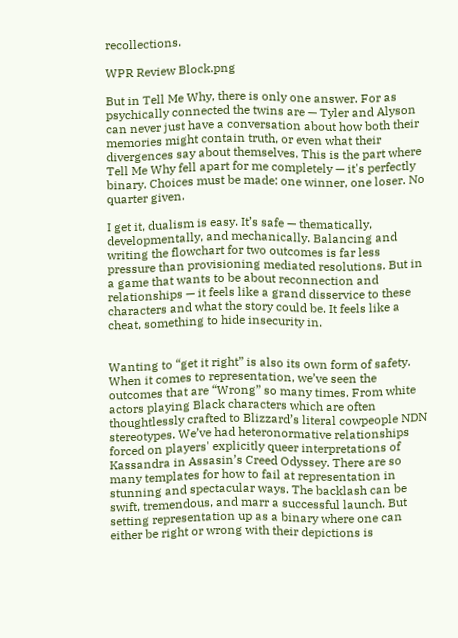recollections.

WPR Review Block.png

But in Tell Me Why, there is only one answer. For as psychically connected the twins are — Tyler and Alyson can never just have a conversation about how both their memories might contain truth, or even what their divergences say about themselves. This is the part where Tell Me Why fell apart for me completely — it's perfectly binary. Choices must be made: one winner, one loser. No quarter given.

I get it, dualism is easy. It’s safe — thematically, developmentally, and mechanically. Balancing and writing the flowchart for two outcomes is far less pressure than provisioning mediated resolutions. But in a game that wants to be about reconnection and relationships — it feels like a grand disservice to these characters and what the story could be. It feels like a cheat, something to hide insecurity in.


Wanting to “get it right” is also its own form of safety. When it comes to representation, we’ve seen the outcomes that are “Wrong” so many times. From white actors playing Black characters which are often thoughtlessly crafted to Blizzard’s literal cowpeople NDN stereotypes. We’ve had heteronormative relationships forced on players' explicitly queer interpretations of Kassandra in Assasin’s Creed Odyssey. There are so many templates for how to fail at representation in stunning and spectacular ways. The backlash can be swift, tremendous, and marr a successful launch. But setting representation up as a binary where one can either be right or wrong with their depictions is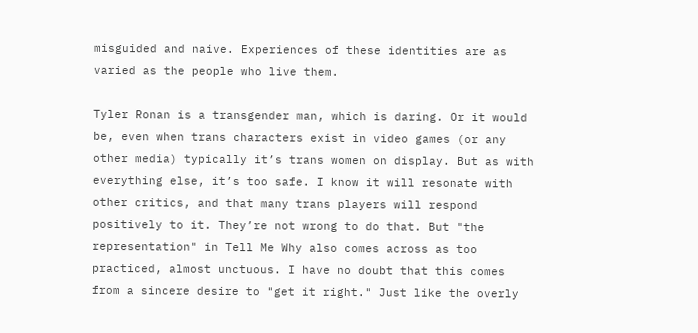misguided and naive. Experiences of these identities are as varied as the people who live them.

Tyler Ronan is a transgender man, which is daring. Or it would be, even when trans characters exist in video games (or any other media) typically it’s trans women on display. But as with everything else, it’s too safe. I know it will resonate with other critics, and that many trans players will respond positively to it. They’re not wrong to do that. But "the representation" in Tell Me Why also comes across as too practiced, almost unctuous. I have no doubt that this comes from a sincere desire to "get it right." Just like the overly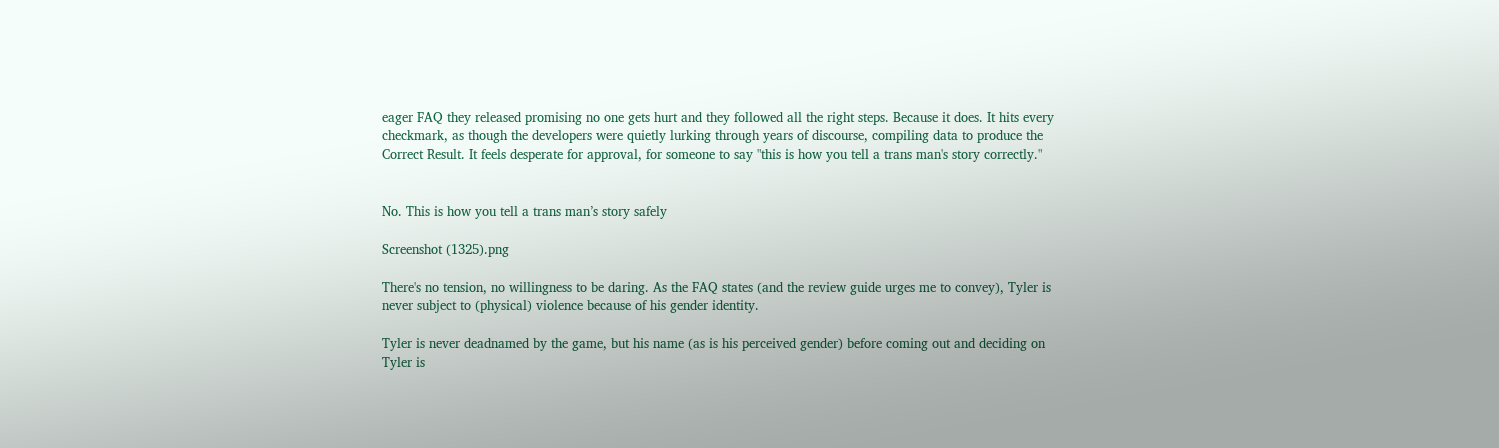eager FAQ they released promising no one gets hurt and they followed all the right steps. Because it does. It hits every checkmark, as though the developers were quietly lurking through years of discourse, compiling data to produce the Correct Result. It feels desperate for approval, for someone to say "this is how you tell a trans man's story correctly."


No. This is how you tell a trans man’s story safely

Screenshot (1325).png

There's no tension, no willingness to be daring. As the FAQ states (and the review guide urges me to convey), Tyler is never subject to (physical) violence because of his gender identity.

Tyler is never deadnamed by the game, but his name (as is his perceived gender) before coming out and deciding on Tyler is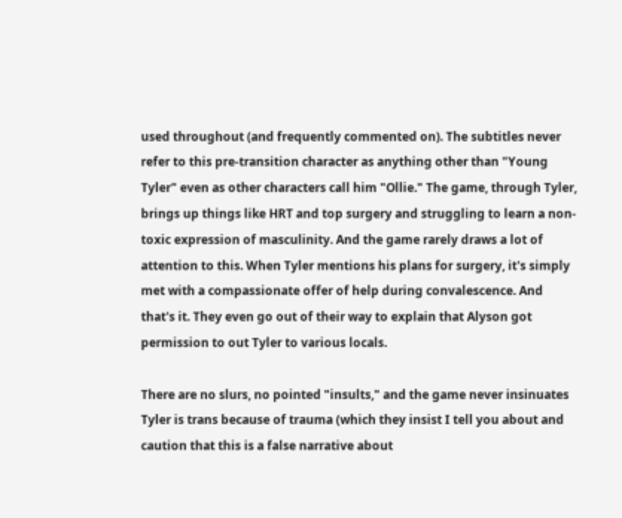used throughout (and frequently commented on). The subtitles never refer to this pre-transition character as anything other than "Young Tyler" even as other characters call him "Ollie." The game, through Tyler, brings up things like HRT and top surgery and struggling to learn a non-toxic expression of masculinity. And the game rarely draws a lot of attention to this. When Tyler mentions his plans for surgery, it's simply met with a compassionate offer of help during convalescence. And that's it. They even go out of their way to explain that Alyson got permission to out Tyler to various locals.

There are no slurs, no pointed "insults," and the game never insinuates Tyler is trans because of trauma (which they insist I tell you about and caution that this is a false narrative about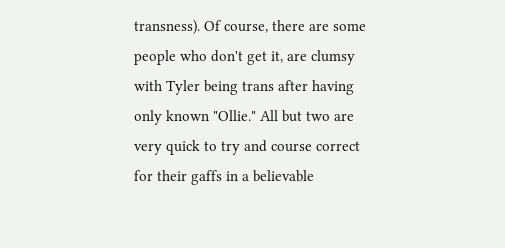transness). Of course, there are some people who don't get it, are clumsy with Tyler being trans after having only known "Ollie." All but two are very quick to try and course correct for their gaffs in a believable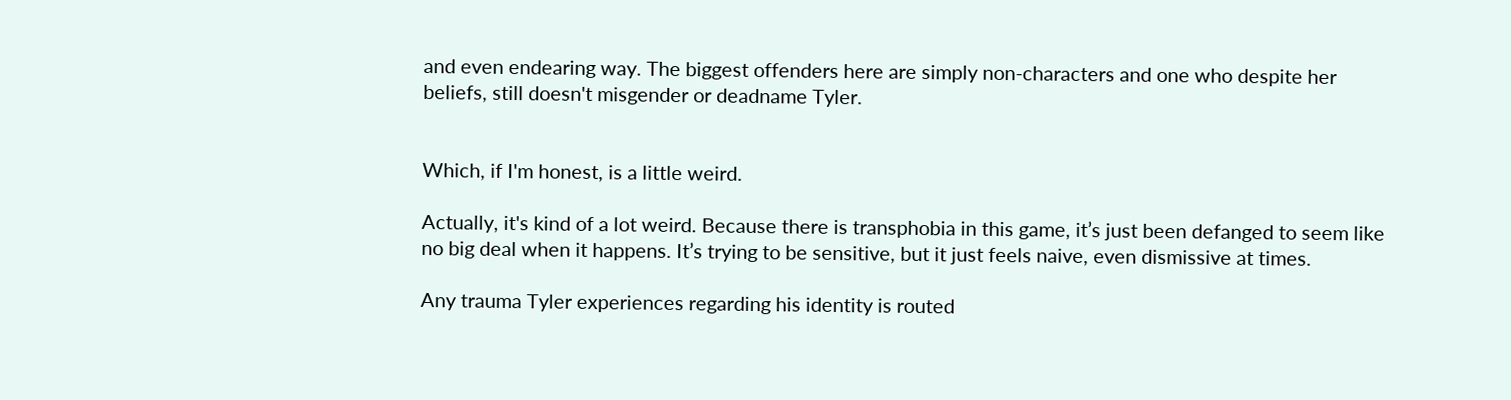and even endearing way. The biggest offenders here are simply non-characters and one who despite her beliefs, still doesn't misgender or deadname Tyler.


Which, if I'm honest, is a little weird.

Actually, it's kind of a lot weird. Because there is transphobia in this game, it’s just been defanged to seem like no big deal when it happens. It’s trying to be sensitive, but it just feels naive, even dismissive at times.

Any trauma Tyler experiences regarding his identity is routed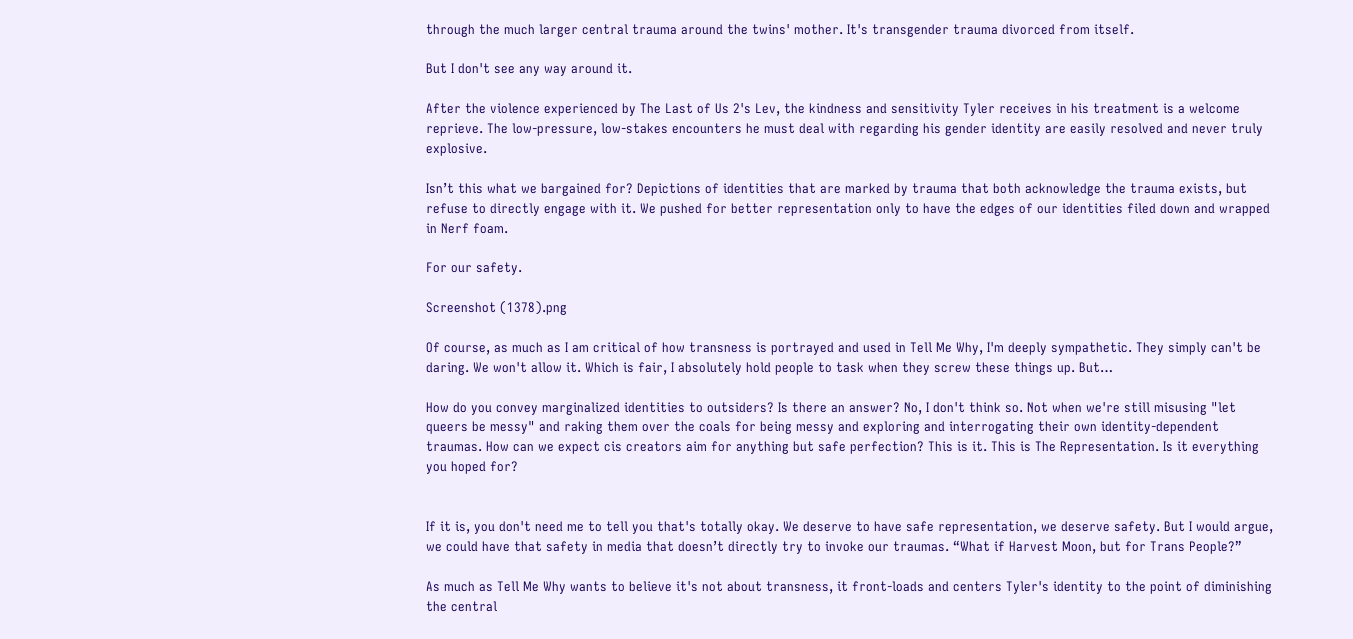through the much larger central trauma around the twins' mother. It's transgender trauma divorced from itself.

But I don't see any way around it.

After the violence experienced by The Last of Us 2's Lev, the kindness and sensitivity Tyler receives in his treatment is a welcome reprieve. The low-pressure, low-stakes encounters he must deal with regarding his gender identity are easily resolved and never truly explosive.

Isn’t this what we bargained for? Depictions of identities that are marked by trauma that both acknowledge the trauma exists, but refuse to directly engage with it. We pushed for better representation only to have the edges of our identities filed down and wrapped in Nerf foam.

For our safety.

Screenshot (1378).png

Of course, as much as I am critical of how transness is portrayed and used in Tell Me Why, I'm deeply sympathetic. They simply can't be daring. We won't allow it. Which is fair, I absolutely hold people to task when they screw these things up. But…

How do you convey marginalized identities to outsiders? Is there an answer? No, I don't think so. Not when we're still misusing "let queers be messy" and raking them over the coals for being messy and exploring and interrogating their own identity-dependent traumas. How can we expect cis creators aim for anything but safe perfection? This is it. This is The Representation. Is it everything you hoped for?


If it is, you don't need me to tell you that's totally okay. We deserve to have safe representation, we deserve safety. But I would argue, we could have that safety in media that doesn’t directly try to invoke our traumas. “What if Harvest Moon, but for Trans People?”

As much as Tell Me Why wants to believe it's not about transness, it front-loads and centers Tyler's identity to the point of diminishing the central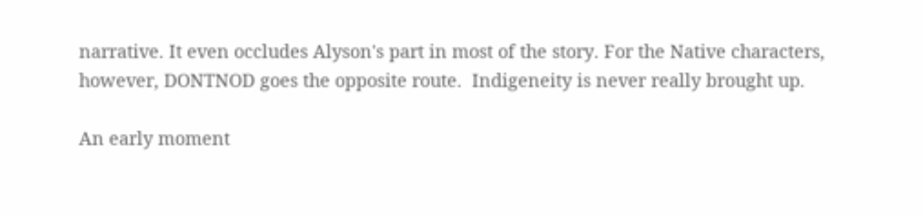narrative. It even occludes Alyson's part in most of the story. For the Native characters, however, DONTNOD goes the opposite route.  Indigeneity is never really brought up.

An early moment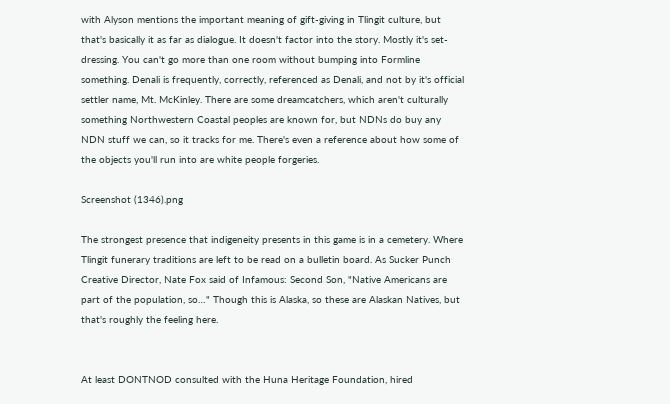with Alyson mentions the important meaning of gift-giving in Tlingit culture, but that's basically it as far as dialogue. It doesn't factor into the story. Mostly it's set-dressing. You can't go more than one room without bumping into Formline something. Denali is frequently, correctly, referenced as Denali, and not by it's official settler name, Mt. McKinley. There are some dreamcatchers, which aren't culturally something Northwestern Coastal peoples are known for, but NDNs do buy any NDN stuff we can, so it tracks for me. There's even a reference about how some of the objects you'll run into are white people forgeries.

Screenshot (1346).png

The strongest presence that indigeneity presents in this game is in a cemetery. Where Tlingit funerary traditions are left to be read on a bulletin board. As Sucker Punch Creative Director, Nate Fox said of Infamous: Second Son, "Native Americans are part of the population, so…" Though this is Alaska, so these are Alaskan Natives, but that's roughly the feeling here.


At least DONTNOD consulted with the Huna Heritage Foundation, hired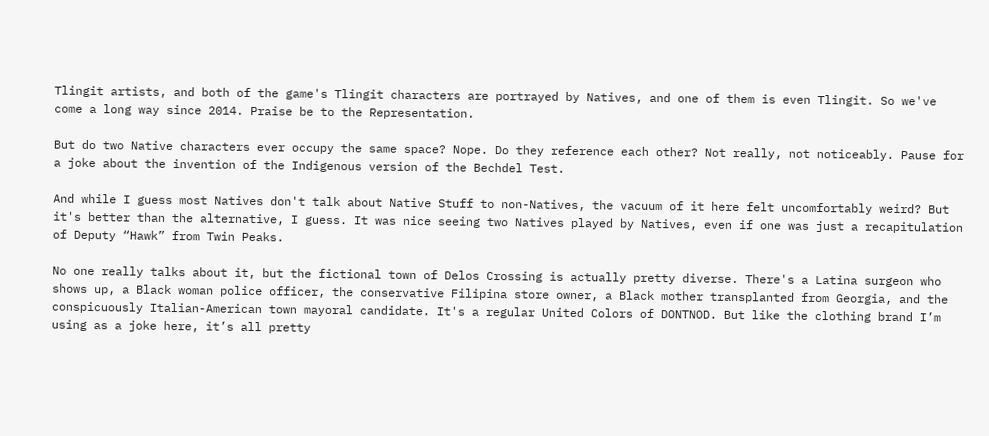Tlingit artists, and both of the game's Tlingit characters are portrayed by Natives, and one of them is even Tlingit. So we've come a long way since 2014. Praise be to the Representation.

But do two Native characters ever occupy the same space? Nope. Do they reference each other? Not really, not noticeably. Pause for a joke about the invention of the Indigenous version of the Bechdel Test.

And while I guess most Natives don't talk about Native Stuff to non-Natives, the vacuum of it here felt uncomfortably weird? But it's better than the alternative, I guess. It was nice seeing two Natives played by Natives, even if one was just a recapitulation of Deputy “Hawk” from Twin Peaks.

No one really talks about it, but the fictional town of Delos Crossing is actually pretty diverse. There's a Latina surgeon who shows up, a Black woman police officer, the conservative Filipina store owner, a Black mother transplanted from Georgia, and the conspicuously Italian-American town mayoral candidate. It's a regular United Colors of DONTNOD. But like the clothing brand I’m using as a joke here, it’s all pretty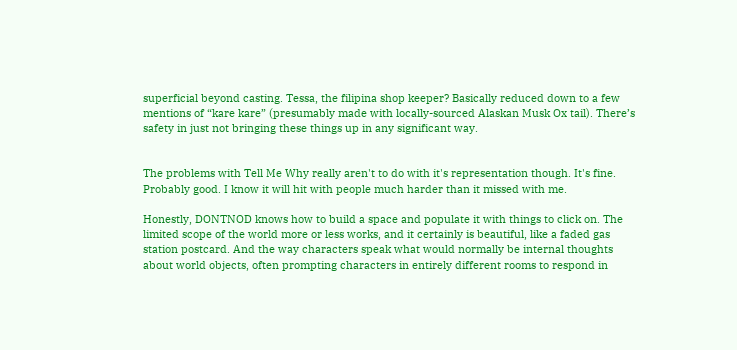superficial beyond casting. Tessa, the filipina shop keeper? Basically reduced down to a few mentions of “kare kare” (presumably made with locally-sourced Alaskan Musk Ox tail). There’s safety in just not bringing these things up in any significant way.


The problems with Tell Me Why really aren't to do with it's representation though. It's fine. Probably good. I know it will hit with people much harder than it missed with me.

Honestly, DONTNOD knows how to build a space and populate it with things to click on. The limited scope of the world more or less works, and it certainly is beautiful, like a faded gas station postcard. And the way characters speak what would normally be internal thoughts about world objects, often prompting characters in entirely different rooms to respond in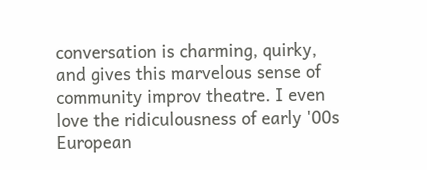conversation is charming, quirky, and gives this marvelous sense of community improv theatre. I even love the ridiculousness of early '00s European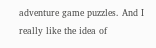adventure game puzzles. And I really like the idea of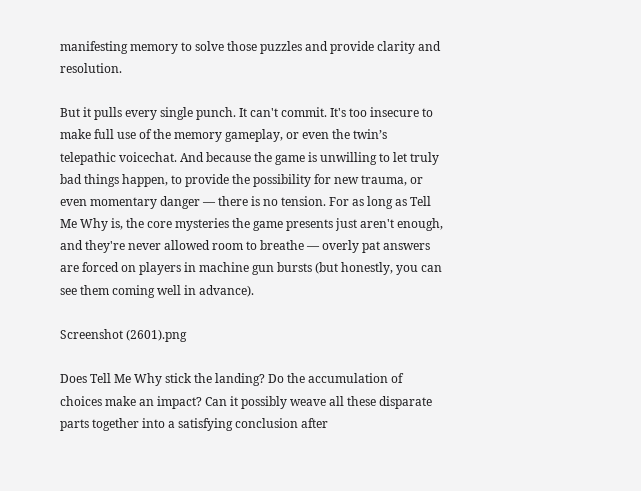manifesting memory to solve those puzzles and provide clarity and resolution.

But it pulls every single punch. It can't commit. It's too insecure to make full use of the memory gameplay, or even the twin’s telepathic voicechat. And because the game is unwilling to let truly bad things happen, to provide the possibility for new trauma, or even momentary danger — there is no tension. For as long as Tell Me Why is, the core mysteries the game presents just aren't enough, and they're never allowed room to breathe — overly pat answers are forced on players in machine gun bursts (but honestly, you can see them coming well in advance).

Screenshot (2601).png

Does Tell Me Why stick the landing? Do the accumulation of choices make an impact? Can it possibly weave all these disparate parts together into a satisfying conclusion after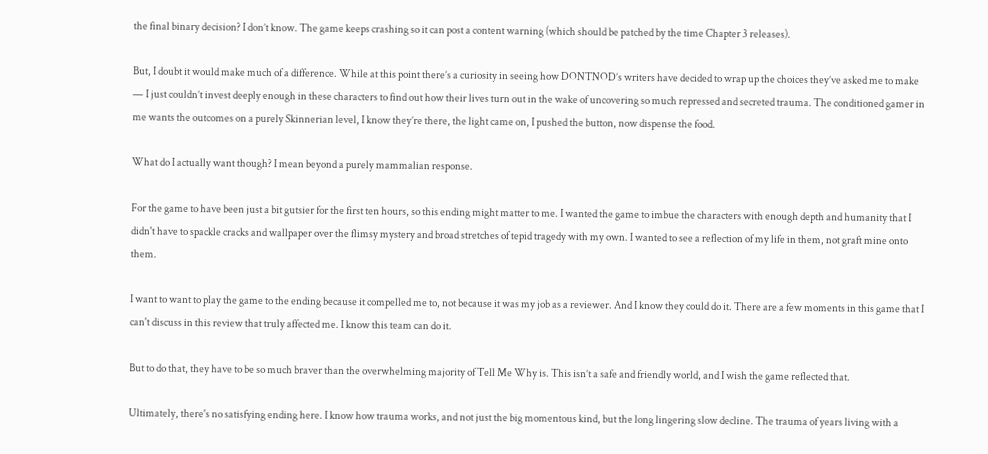the final binary decision? I don’t know. The game keeps crashing so it can post a content warning (which should be patched by the time Chapter 3 releases).

But, I doubt it would make much of a difference. While at this point there’s a curiosity in seeing how DONTNOD’s writers have decided to wrap up the choices they’ve asked me to make — I just couldn’t invest deeply enough in these characters to find out how their lives turn out in the wake of uncovering so much repressed and secreted trauma. The conditioned gamer in me wants the outcomes on a purely Skinnerian level, I know they’re there, the light came on, I pushed the button, now dispense the food.

What do I actually want though? I mean beyond a purely mammalian response.

For the game to have been just a bit gutsier for the first ten hours, so this ending might matter to me. I wanted the game to imbue the characters with enough depth and humanity that I didn't have to spackle cracks and wallpaper over the flimsy mystery and broad stretches of tepid tragedy with my own. I wanted to see a reflection of my life in them, not graft mine onto them.

I want to want to play the game to the ending because it compelled me to, not because it was my job as a reviewer. And I know they could do it. There are a few moments in this game that I can't discuss in this review that truly affected me. I know this team can do it.

But to do that, they have to be so much braver than the overwhelming majority of Tell Me Why is. This isn’t a safe and friendly world, and I wish the game reflected that.

Ultimately, there's no satisfying ending here. I know how trauma works, and not just the big momentous kind, but the long lingering slow decline. The trauma of years living with a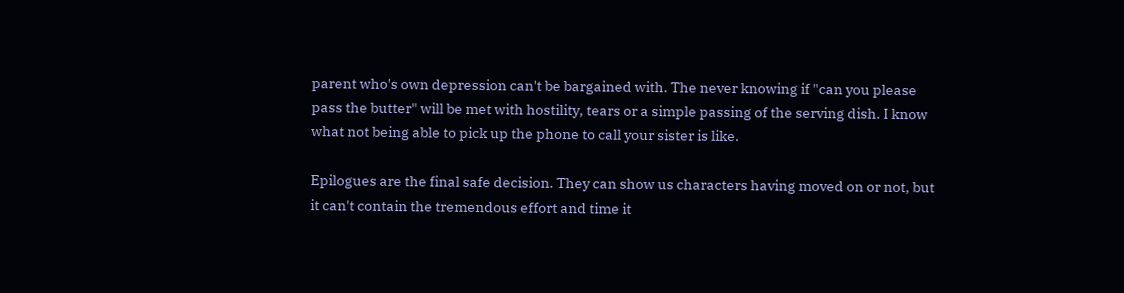parent who's own depression can't be bargained with. The never knowing if "can you please pass the butter" will be met with hostility, tears or a simple passing of the serving dish. I know what not being able to pick up the phone to call your sister is like.

Epilogues are the final safe decision. They can show us characters having moved on or not, but it can't contain the tremendous effort and time it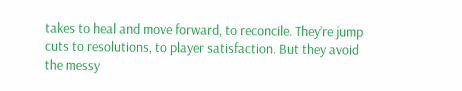takes to heal and move forward, to reconcile. They’re jump cuts to resolutions, to player satisfaction. But they avoid the messy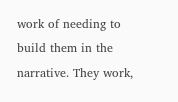work of needing to build them in the narrative. They work,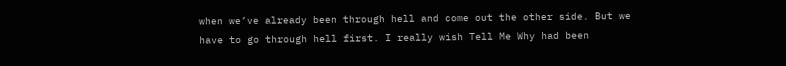when we’ve already been through hell and come out the other side. But we have to go through hell first. I really wish Tell Me Why had been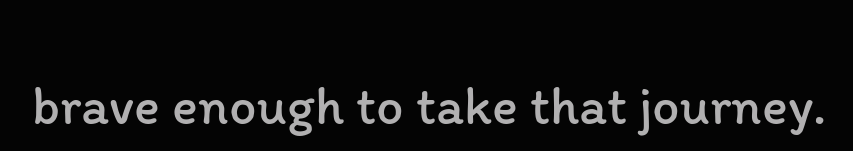brave enough to take that journey.